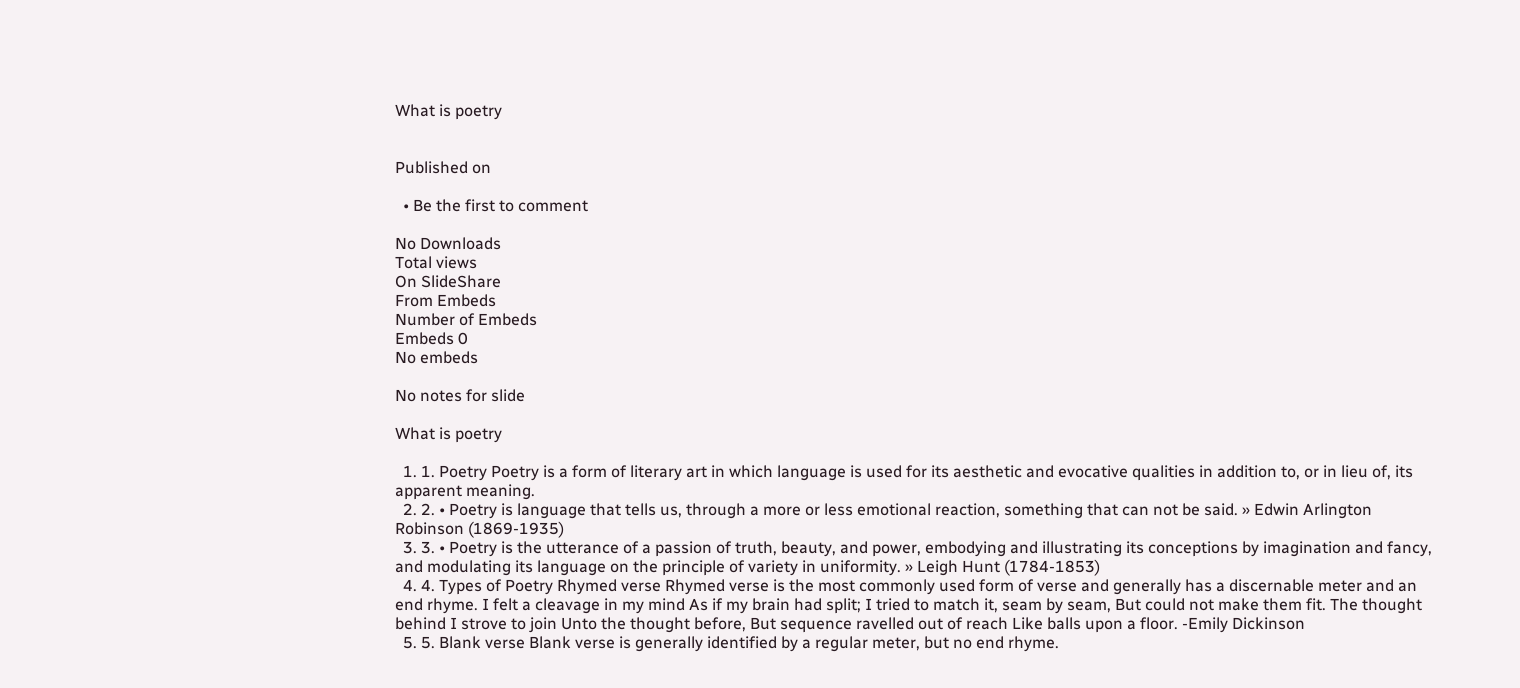What is poetry


Published on

  • Be the first to comment

No Downloads
Total views
On SlideShare
From Embeds
Number of Embeds
Embeds 0
No embeds

No notes for slide

What is poetry

  1. 1. Poetry Poetry is a form of literary art in which language is used for its aesthetic and evocative qualities in addition to, or in lieu of, its apparent meaning.
  2. 2. • Poetry is language that tells us, through a more or less emotional reaction, something that can not be said. » Edwin Arlington Robinson (1869-1935)
  3. 3. • Poetry is the utterance of a passion of truth, beauty, and power, embodying and illustrating its conceptions by imagination and fancy, and modulating its language on the principle of variety in uniformity. » Leigh Hunt (1784-1853)
  4. 4. Types of Poetry Rhymed verse Rhymed verse is the most commonly used form of verse and generally has a discernable meter and an end rhyme. I felt a cleavage in my mind As if my brain had split; I tried to match it, seam by seam, But could not make them fit. The thought behind I strove to join Unto the thought before, But sequence ravelled out of reach Like balls upon a floor. -Emily Dickinson
  5. 5. Blank verse Blank verse is generally identified by a regular meter, but no end rhyme.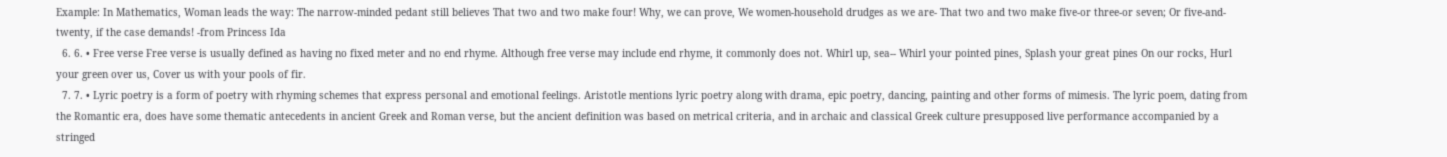Example: In Mathematics, Woman leads the way: The narrow-minded pedant still believes That two and two make four! Why, we can prove, We women-household drudges as we are- That two and two make five-or three-or seven; Or five-and-twenty, if the case demands! -from Princess Ida
  6. 6. • Free verse Free verse is usually defined as having no fixed meter and no end rhyme. Although free verse may include end rhyme, it commonly does not. Whirl up, sea-- Whirl your pointed pines, Splash your great pines On our rocks, Hurl your green over us, Cover us with your pools of fir.
  7. 7. • Lyric poetry is a form of poetry with rhyming schemes that express personal and emotional feelings. Aristotle mentions lyric poetry along with drama, epic poetry, dancing, painting and other forms of mimesis. The lyric poem, dating from the Romantic era, does have some thematic antecedents in ancient Greek and Roman verse, but the ancient definition was based on metrical criteria, and in archaic and classical Greek culture presupposed live performance accompanied by a stringed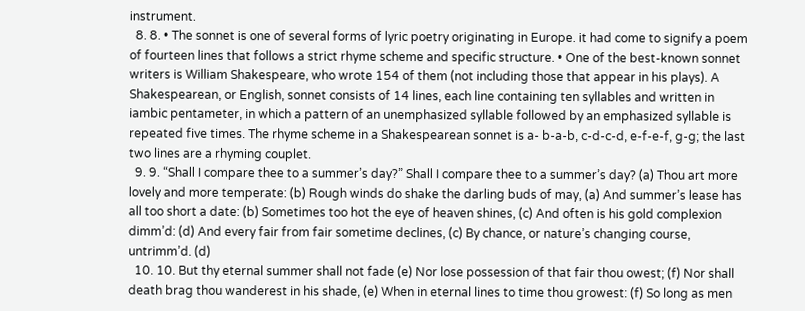instrument.
  8. 8. • The sonnet is one of several forms of lyric poetry originating in Europe. it had come to signify a poem of fourteen lines that follows a strict rhyme scheme and specific structure. • One of the best-known sonnet writers is William Shakespeare, who wrote 154 of them (not including those that appear in his plays). A Shakespearean, or English, sonnet consists of 14 lines, each line containing ten syllables and written in iambic pentameter, in which a pattern of an unemphasized syllable followed by an emphasized syllable is repeated five times. The rhyme scheme in a Shakespearean sonnet is a- b-a-b, c-d-c-d, e-f-e-f, g-g; the last two lines are a rhyming couplet.
  9. 9. “Shall I compare thee to a summer’s day?” Shall I compare thee to a summer’s day? (a) Thou art more lovely and more temperate: (b) Rough winds do shake the darling buds of may, (a) And summer’s lease has all too short a date: (b) Sometimes too hot the eye of heaven shines, (c) And often is his gold complexion dimm’d: (d) And every fair from fair sometime declines, (c) By chance, or nature’s changing course, untrimm’d. (d)
  10. 10. But thy eternal summer shall not fade (e) Nor lose possession of that fair thou owest; (f) Nor shall death brag thou wanderest in his shade, (e) When in eternal lines to time thou growest: (f) So long as men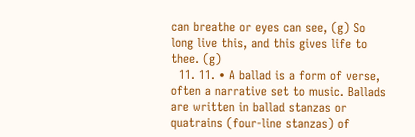can breathe or eyes can see, (g) So long live this, and this gives life to thee. (g)
  11. 11. • A ballad is a form of verse, often a narrative set to music. Ballads are written in ballad stanzas or quatrains (four-line stanzas) of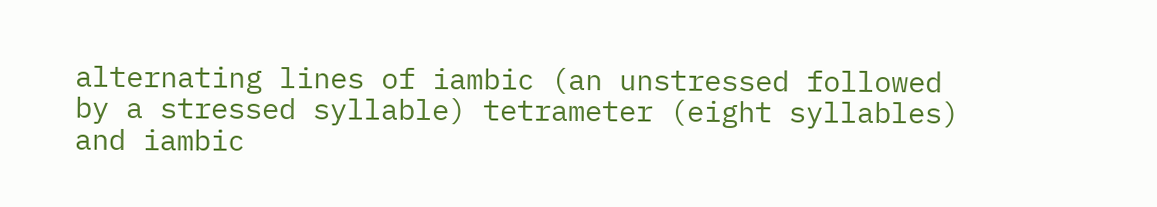alternating lines of iambic (an unstressed followed by a stressed syllable) tetrameter (eight syllables) and iambic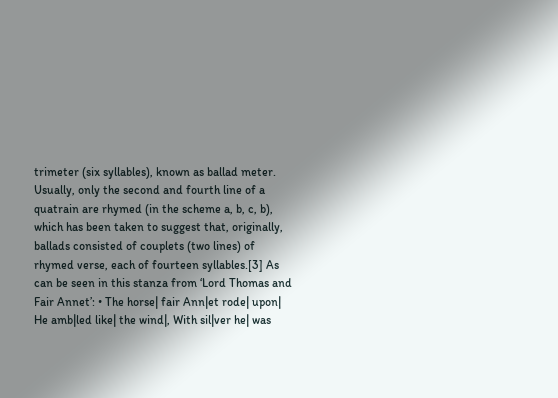trimeter (six syllables), known as ballad meter. Usually, only the second and fourth line of a quatrain are rhymed (in the scheme a, b, c, b), which has been taken to suggest that, originally, ballads consisted of couplets (two lines) of rhymed verse, each of fourteen syllables.[3] As can be seen in this stanza from ‘Lord Thomas and Fair Annet’: • The horse| fair Ann|et rode| upon| He amb|led like| the wind|, With sil|ver he| was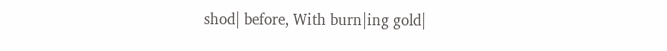shod| before, With burn|ing gold|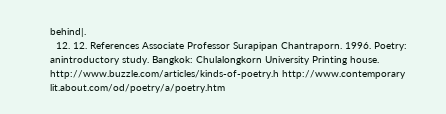behind|.
  12. 12. References Associate Professor Surapipan Chantraporn. 1996. Poetry: anintroductory study. Bangkok: Chulalongkorn University Printing house. http://www.buzzle.com/articles/kinds-of-poetry.h http://www.contemporary lit.about.com/od/poetry/a/poetry.htm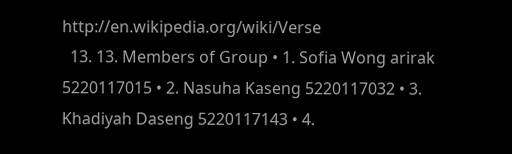http://en.wikipedia.org/wiki/Verse
  13. 13. Members of Group • 1. Sofia Wong arirak 5220117015 • 2. Nasuha Kaseng 5220117032 • 3. Khadiyah Daseng 5220117143 • 4.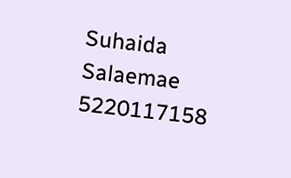Suhaida Salaemae 5220117158